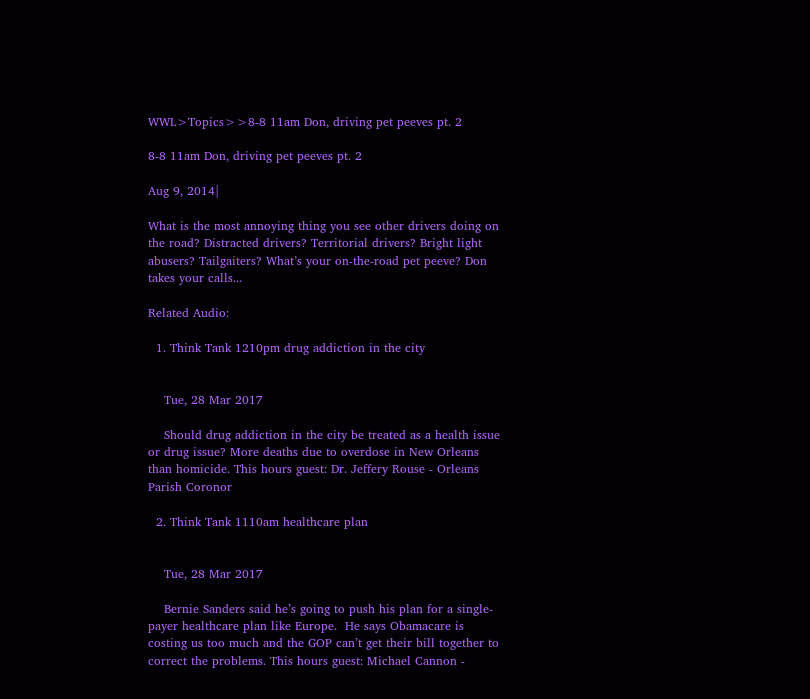WWL>Topics>>8-8 11am Don, driving pet peeves pt. 2

8-8 11am Don, driving pet peeves pt. 2

Aug 9, 2014|

What is the most annoying thing you see other drivers doing on the road? Distracted drivers? Territorial drivers? Bright light abusers? Tailgaiters? What’s your on-the-road pet peeve? Don takes your calls...

Related Audio:

  1. Think Tank 1210pm drug addiction in the city


    Tue, 28 Mar 2017

    Should drug addiction in the city be treated as a health issue or drug issue? More deaths due to overdose in New Orleans than homicide. This hours guest: Dr. Jeffery Rouse - Orleans Parish Coronor

  2. Think Tank 1110am healthcare plan


    Tue, 28 Mar 2017

    Bernie Sanders said he’s going to push his plan for a single-payer healthcare plan like Europe.  He says Obamacare is costing us too much and the GOP can’t get their bill together to correct the problems. This hours guest: Michael Cannon -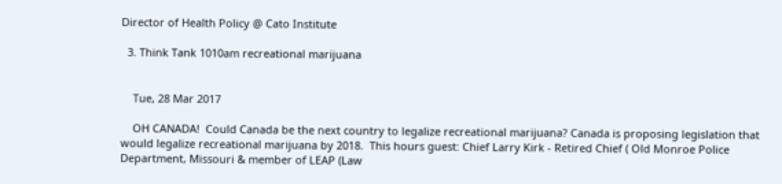Director of Health Policy @ Cato Institute

  3. Think Tank 1010am recreational marijuana


    Tue, 28 Mar 2017

    OH CANADA!  Could Canada be the next country to legalize recreational marijuana? Canada is proposing legislation that would legalize recreational marijuana by 2018.  This hours guest: Chief Larry Kirk - Retired Chief ( Old Monroe Police Department, Missouri & member of LEAP (Law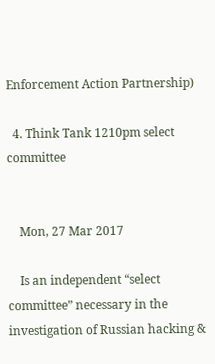Enforcement Action Partnership)

  4. Think Tank 1210pm select committee


    Mon, 27 Mar 2017

    Is an independent “select committee” necessary in the investigation of Russian hacking &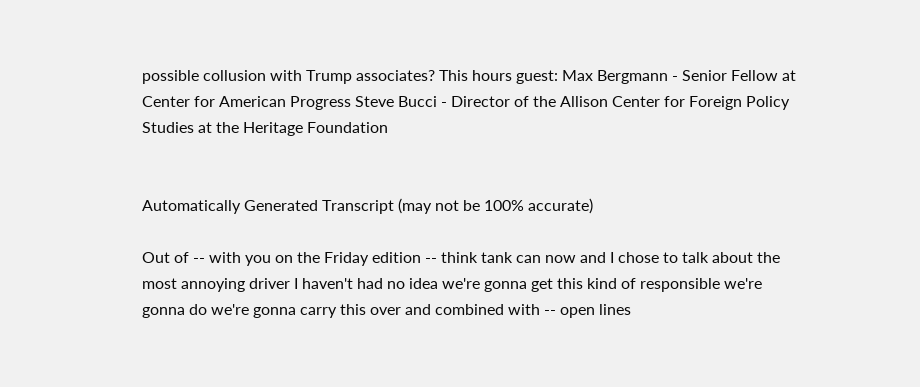possible collusion with Trump associates? This hours guest: Max Bergmann - Senior Fellow at Center for American Progress Steve Bucci - Director of the Allison Center for Foreign Policy Studies at the Heritage Foundation


Automatically Generated Transcript (may not be 100% accurate)

Out of -- with you on the Friday edition -- think tank can now and I chose to talk about the most annoying driver I haven't had no idea we're gonna get this kind of responsible we're gonna do we're gonna carry this over and combined with -- open lines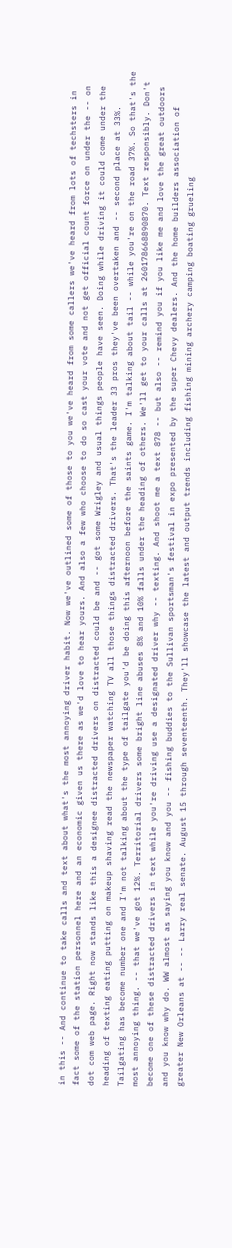in this -- And continue to take calls and text about what's the most annoying driver habit. Now we've outlined some of those to you we've heard from some callers we've heard from lots of techsters in fact some of the station personnel here and an economic given us there as we'd love to hear yours. And also a few who choose to do so cast your vote and not get official count force on under the -- on dot com web page. Right now stands like this a designee distracted drivers on distracted could be and -- got some Wrigley and usual things people have seen. Doing while driving it could come under the heading of texting eating putting on makeup shaving read the newspaper watching TV all those things distracted drivers. That's the leader 33 pros they've been overtaken and -- second place at 33%. Tailgating has become number one and I'm not talking about the type of tailgate you'd be doing this afternoon before the saints game. I'm talking about tail -- while you're on the road 37%. So that's the most annoying thing. -- that we've got 12%. Territorial drivers some bright line abuses 8% and 10% falls under the heading of others. We'll get to your calls at 260178668890870. Text responsibly. Don't become one of these distracted drivers in text while you're driving use a designated driver why -- texting. And shoot me a text 878 -- but also -- remind you if you like me and love the great outdoors and you know why do. WW almost as saying you know and you -- fishing buddies to the Sullivan sportsman's festival in expo presented by the super Chevy dealers. And the home builders association of greater New Orleans at -- -- Larry real senate. August 15 through seventeenth. They'll showcase the latest and output trends including fishing mining archery camping boating grueling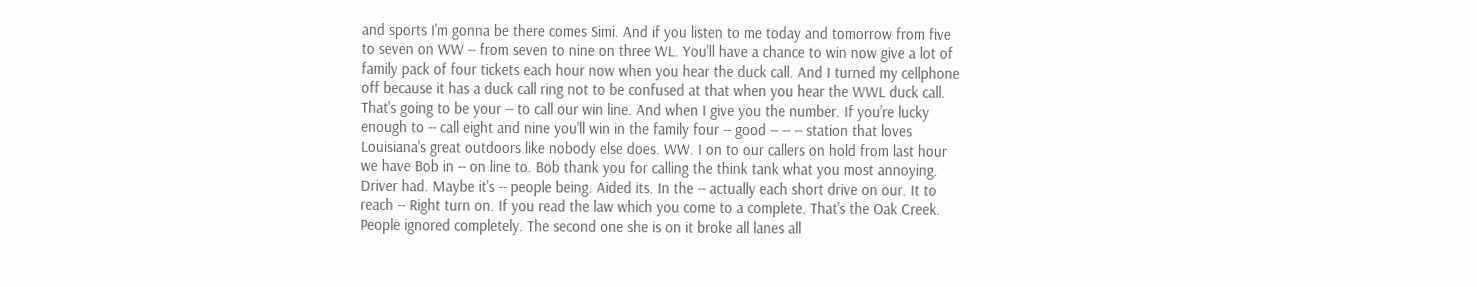and sports I'm gonna be there comes Simi. And if you listen to me today and tomorrow from five to seven on WW -- from seven to nine on three WL. You'll have a chance to win now give a lot of family pack of four tickets each hour now when you hear the duck call. And I turned my cellphone off because it has a duck call ring not to be confused at that when you hear the WWL duck call. That's going to be your -- to call our win line. And when I give you the number. If you're lucky enough to -- call eight and nine you'll win in the family four -- good -- -- -- station that loves Louisiana's great outdoors like nobody else does. WW. I on to our callers on hold from last hour we have Bob in -- on line to. Bob thank you for calling the think tank what you most annoying. Driver had. Maybe it's -- people being. Aided its. In the -- actually each short drive on our. It to reach -- Right turn on. If you read the law which you come to a complete. That's the Oak Creek. People ignored completely. The second one she is on it broke all lanes all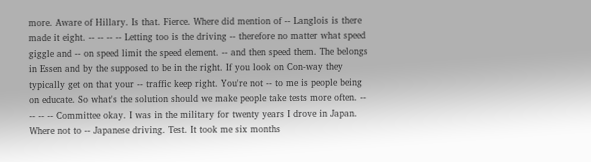more. Aware of Hillary. Is that. Fierce. Where did mention of -- Langlois is there made it eight. -- -- -- -- Letting too is the driving -- therefore no matter what speed giggle and -- on speed limit the speed element. -- and then speed them. The belongs in Essen and by the supposed to be in the right. If you look on Con-way they typically get on that your -- traffic keep right. You're not -- to me is people being on educate. So what's the solution should we make people take tests more often. -- -- -- -- Committee okay. I was in the military for twenty years I drove in Japan. Where not to -- Japanese driving. Test. It took me six months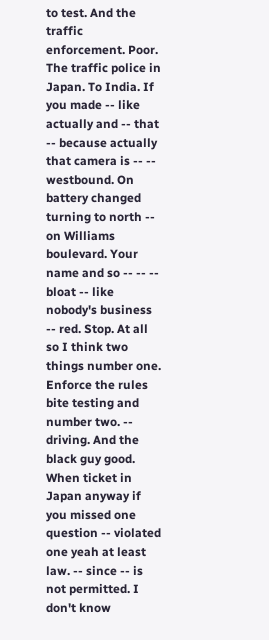to test. And the traffic enforcement. Poor. The traffic police in Japan. To India. If you made -- like actually and -- that -- because actually that camera is -- -- westbound. On battery changed turning to north -- on Williams boulevard. Your name and so -- -- -- bloat -- like nobody's business -- red. Stop. At all so I think two things number one. Enforce the rules bite testing and number two. -- driving. And the black guy good. When ticket in Japan anyway if you missed one question -- violated one yeah at least law. -- since -- is not permitted. I don't know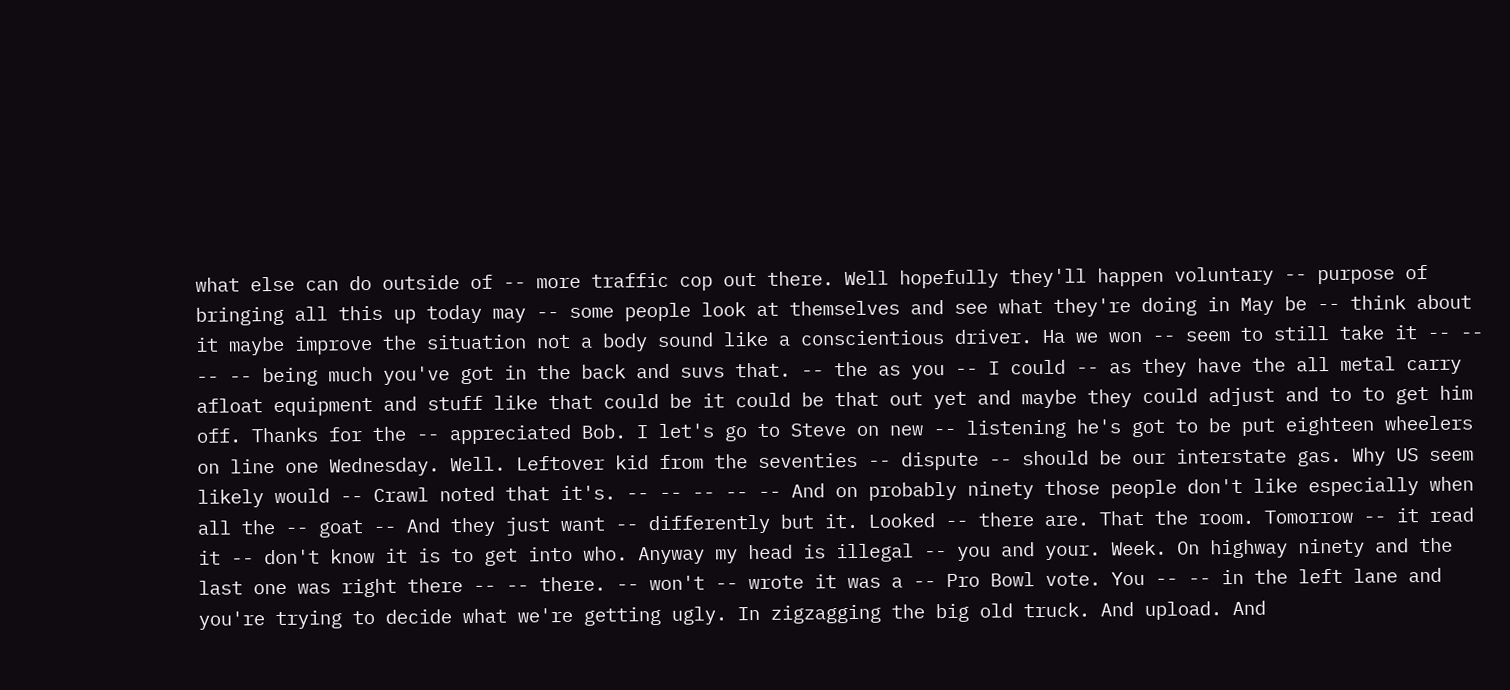what else can do outside of -- more traffic cop out there. Well hopefully they'll happen voluntary -- purpose of bringing all this up today may -- some people look at themselves and see what they're doing in May be -- think about it maybe improve the situation not a body sound like a conscientious driver. Ha we won -- seem to still take it -- -- -- -- being much you've got in the back and suvs that. -- the as you -- I could -- as they have the all metal carry afloat equipment and stuff like that could be it could be that out yet and maybe they could adjust and to to get him off. Thanks for the -- appreciated Bob. I let's go to Steve on new -- listening he's got to be put eighteen wheelers on line one Wednesday. Well. Leftover kid from the seventies -- dispute -- should be our interstate gas. Why US seem likely would -- Crawl noted that it's. -- -- -- -- -- And on probably ninety those people don't like especially when all the -- goat -- And they just want -- differently but it. Looked -- there are. That the room. Tomorrow -- it read it -- don't know it is to get into who. Anyway my head is illegal -- you and your. Week. On highway ninety and the last one was right there -- -- there. -- won't -- wrote it was a -- Pro Bowl vote. You -- -- in the left lane and you're trying to decide what we're getting ugly. In zigzagging the big old truck. And upload. And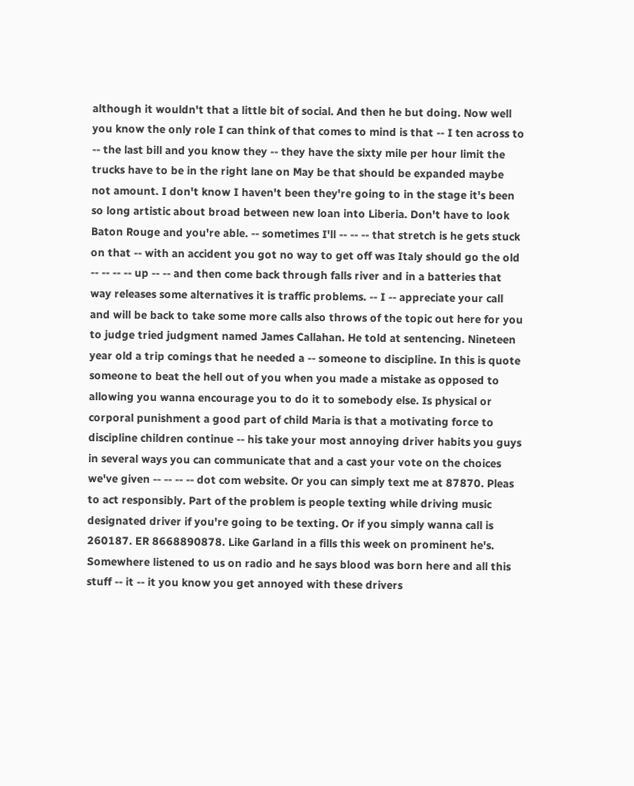although it wouldn't that a little bit of social. And then he but doing. Now well you know the only role I can think of that comes to mind is that -- I ten across to -- the last bill and you know they -- they have the sixty mile per hour limit the trucks have to be in the right lane on May be that should be expanded maybe not amount. I don't know I haven't been they're going to in the stage it's been so long artistic about broad between new loan into Liberia. Don't have to look Baton Rouge and you're able. -- sometimes I'll -- -- -- that stretch is he gets stuck on that -- with an accident you got no way to get off was Italy should go the old -- -- -- -- up -- -- and then come back through falls river and in a batteries that way releases some alternatives it is traffic problems. -- I -- appreciate your call and will be back to take some more calls also throws of the topic out here for you to judge tried judgment named James Callahan. He told at sentencing. Nineteen year old a trip comings that he needed a -- someone to discipline. In this is quote someone to beat the hell out of you when you made a mistake as opposed to allowing you wanna encourage you to do it to somebody else. Is physical or corporal punishment a good part of child Maria is that a motivating force to discipline children continue -- his take your most annoying driver habits you guys in several ways you can communicate that and a cast your vote on the choices we've given -- -- -- -- dot com website. Or you can simply text me at 87870. Pleas to act responsibly. Part of the problem is people texting while driving music designated driver if you're going to be texting. Or if you simply wanna call is 260187. ER 8668890878. Like Garland in a fills this week on prominent he's. Somewhere listened to us on radio and he says blood was born here and all this stuff -- it -- it you know you get annoyed with these drivers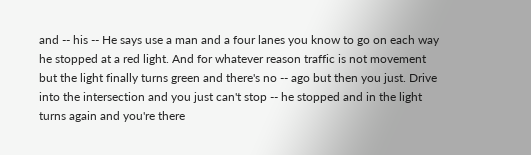and -- his -- He says use a man and a four lanes you know to go on each way he stopped at a red light. And for whatever reason traffic is not movement but the light finally turns green and there's no -- ago but then you just. Drive into the intersection and you just can't stop -- he stopped and in the light turns again and you're there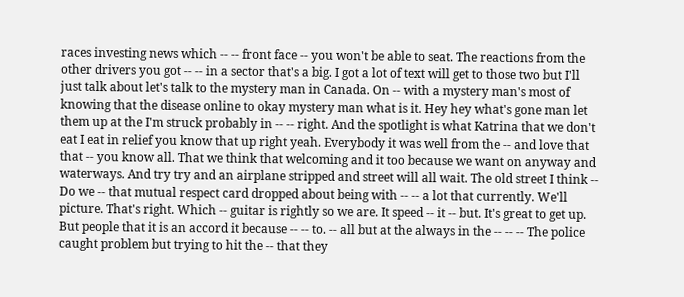races investing news which -- -- front face -- you won't be able to seat. The reactions from the other drivers you got -- -- in a sector that's a big. I got a lot of text will get to those two but I'll just talk about let's talk to the mystery man in Canada. On -- with a mystery man's most of knowing that the disease online to okay mystery man what is it. Hey hey what's gone man let them up at the I'm struck probably in -- -- right. And the spotlight is what Katrina that we don't eat I eat in relief you know that up right yeah. Everybody it was well from the -- and love that that -- you know all. That we think that welcoming and it too because we want on anyway and waterways. And try try and an airplane stripped and street will all wait. The old street I think -- Do we -- that mutual respect card dropped about being with -- -- a lot that currently. We'll picture. That's right. Which -- guitar is rightly so we are. It speed -- it -- but. It's great to get up. But people that it is an accord it because -- -- to. -- all but at the always in the -- -- -- The police caught problem but trying to hit the -- that they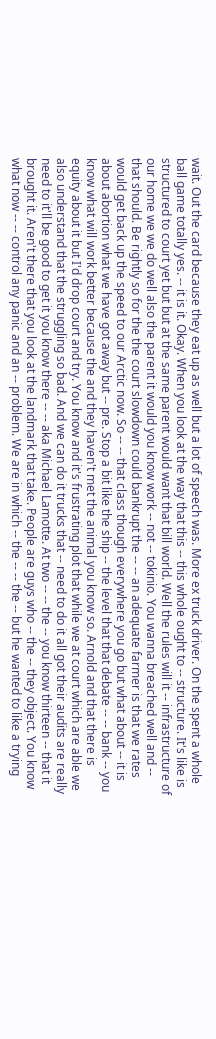wait. Out the card because they eat up as well but a lot of speech was. More ex truck driver. On the spent a whole ball game totally yes. -- it is it. Okay. When you look at the way that this -- this whole ought to -- structure. It's like is structured to court yet but but at the same parent would want that bill world. Well the rules will it -- infrastructure of our home we we do well also the parent it would you know work -- not -- tokinio. You wanna breached well and -- that should. Be rightly so for the the court slowdown could bankrupt the -- -- an adequate farmer is that we rates would get back up the speed to our Arctic now. So -- -- that class though everywhere you go but what about -- it is about abortion what we have got away but -- pre. Stop a bit like the ship -- the level that that debate -- -- bank -- you know what will work better because the and they haven't met the animal you know so. Arnold and that there is equity about it but I'd drop court and try. You know and it's frustrating plot that while we at court which are able we also understand that the struggling so bad. And we can do it trucks that -- need to do it all got their audits are really need to it'll be good to get it you know there -- -- aka Michael Lamotte. At two -- -- the -- you know thirteen -- that it brought it. Aren't there that you look at the landmark that take. People are guys who -- the -- they object. You know what now -- -- control any panic and an -- problem. We are in which -- the -- -- the -- but he wanted to like a trying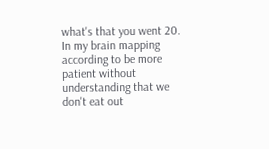what's that you went 20. In my brain mapping according to be more patient without understanding that we don't eat out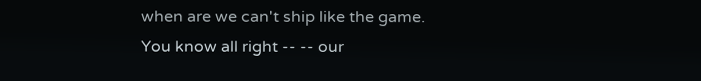when are we can't ship like the game. You know all right -- -- our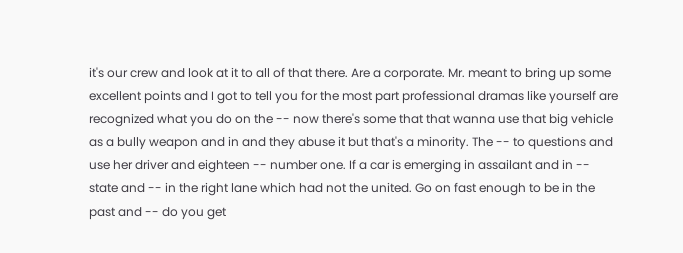it's our crew and look at it to all of that there. Are a corporate. Mr. meant to bring up some excellent points and I got to tell you for the most part professional dramas like yourself are recognized what you do on the -- now there's some that that wanna use that big vehicle as a bully weapon and in and they abuse it but that's a minority. The -- to questions and use her driver and eighteen -- number one. If a car is emerging in assailant and in -- state and -- in the right lane which had not the united. Go on fast enough to be in the past and -- do you get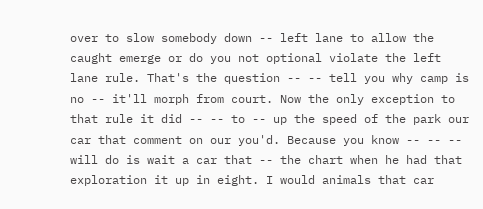over to slow somebody down -- left lane to allow the caught emerge or do you not optional violate the left lane rule. That's the question -- -- tell you why camp is no -- it'll morph from court. Now the only exception to that rule it did -- -- to -- up the speed of the park our car that comment on our you'd. Because you know -- -- -- will do is wait a car that -- the chart when he had that exploration it up in eight. I would animals that car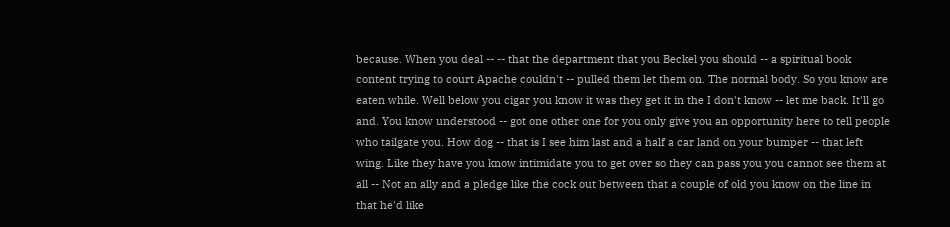because. When you deal -- -- that the department that you Beckel you should -- a spiritual book content trying to court Apache couldn't -- pulled them let them on. The normal body. So you know are eaten while. Well below you cigar you know it was they get it in the I don't know -- let me back. It'll go and. You know understood -- got one other one for you only give you an opportunity here to tell people who tailgate you. How dog -- that is I see him last and a half a car land on your bumper -- that left wing. Like they have you know intimidate you to get over so they can pass you you cannot see them at all -- Not an ally and a pledge like the cock out between that a couple of old you know on the line in that he'd like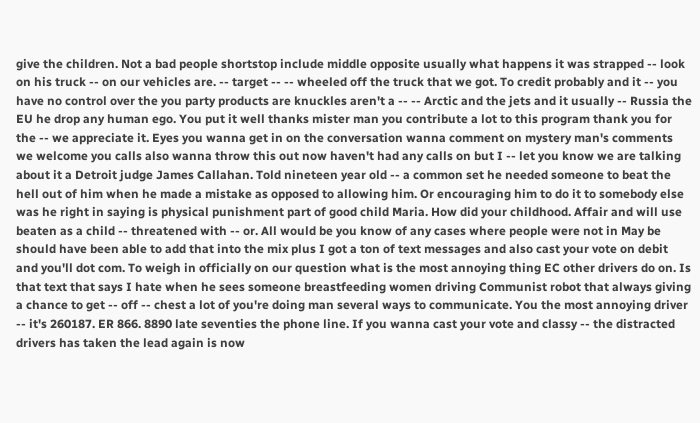give the children. Not a bad people shortstop include middle opposite usually what happens it was strapped -- look on his truck -- on our vehicles are. -- target -- -- wheeled off the truck that we got. To credit probably and it -- you have no control over the you party products are knuckles aren't a -- -- Arctic and the jets and it usually -- Russia the EU he drop any human ego. You put it well thanks mister man you contribute a lot to this program thank you for the -- we appreciate it. Eyes you wanna get in on the conversation wanna comment on mystery man's comments we welcome you calls also wanna throw this out now haven't had any calls on but I -- let you know we are talking about it a Detroit judge James Callahan. Told nineteen year old -- a common set he needed someone to beat the hell out of him when he made a mistake as opposed to allowing him. Or encouraging him to do it to somebody else was he right in saying is physical punishment part of good child Maria. How did your childhood. Affair and will use beaten as a child -- threatened with -- or. All would be you know of any cases where people were not in May be should have been able to add that into the mix plus I got a ton of text messages and also cast your vote on debit and you'll dot com. To weigh in officially on our question what is the most annoying thing EC other drivers do on. Is that text that says I hate when he sees someone breastfeeding women driving Communist robot that always giving a chance to get -- off -- chest a lot of you're doing man several ways to communicate. You the most annoying driver -- it's 260187. ER 866. 8890 late seventies the phone line. If you wanna cast your vote and classy -- the distracted drivers has taken the lead again is now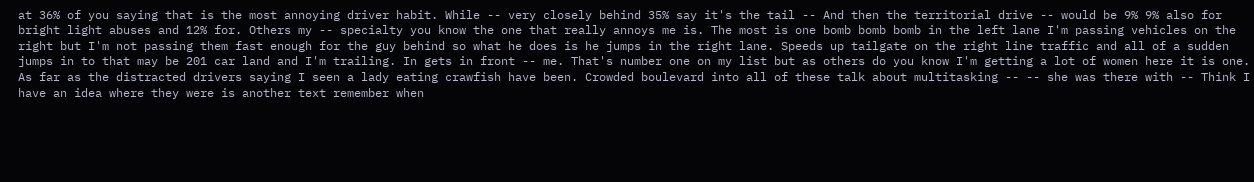at 36% of you saying that is the most annoying driver habit. While -- very closely behind 35% say it's the tail -- And then the territorial drive -- would be 9% 9% also for bright light abuses and 12% for. Others my -- specialty you know the one that really annoys me is. The most is one bomb bomb bomb in the left lane I'm passing vehicles on the right but I'm not passing them fast enough for the guy behind so what he does is he jumps in the right lane. Speeds up tailgate on the right line traffic and all of a sudden jumps in to that may be 201 car land and I'm trailing. In gets in front -- me. That's number one on my list but as others do you know I'm getting a lot of women here it is one. As far as the distracted drivers saying I seen a lady eating crawfish have been. Crowded boulevard into all of these talk about multitasking -- -- she was there with -- Think I have an idea where they were is another text remember when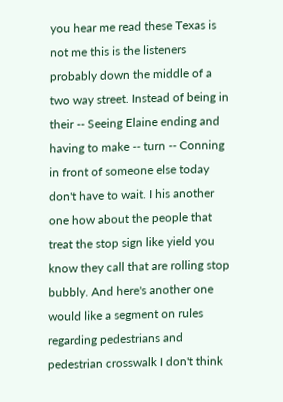you hear me read these Texas is not me this is the listeners probably down the middle of a two way street. Instead of being in their -- Seeing Elaine ending and having to make -- turn -- Conning in front of someone else today don't have to wait. I his another one how about the people that treat the stop sign like yield you know they call that are rolling stop bubbly. And here's another one would like a segment on rules regarding pedestrians and pedestrian crosswalk I don't think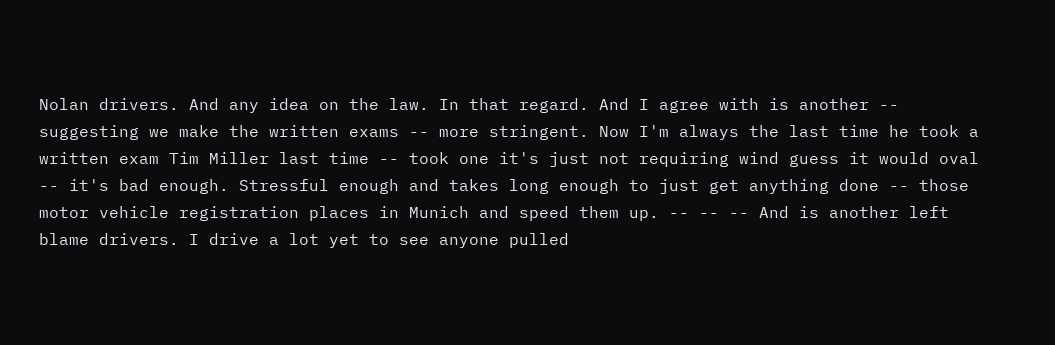Nolan drivers. And any idea on the law. In that regard. And I agree with is another -- suggesting we make the written exams -- more stringent. Now I'm always the last time he took a written exam Tim Miller last time -- took one it's just not requiring wind guess it would oval -- it's bad enough. Stressful enough and takes long enough to just get anything done -- those motor vehicle registration places in Munich and speed them up. -- -- -- And is another left blame drivers. I drive a lot yet to see anyone pulled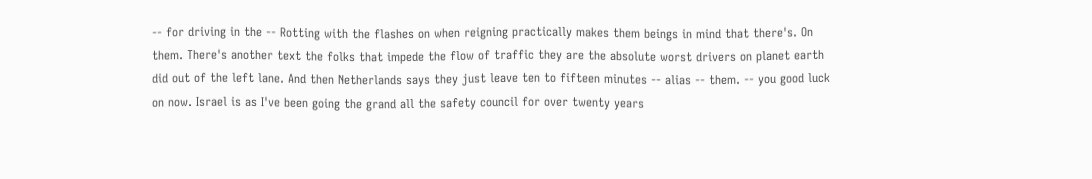-- for driving in the -- Rotting with the flashes on when reigning practically makes them beings in mind that there's. On them. There's another text the folks that impede the flow of traffic they are the absolute worst drivers on planet earth did out of the left lane. And then Netherlands says they just leave ten to fifteen minutes -- alias -- them. -- you good luck on now. Israel is as I've been going the grand all the safety council for over twenty years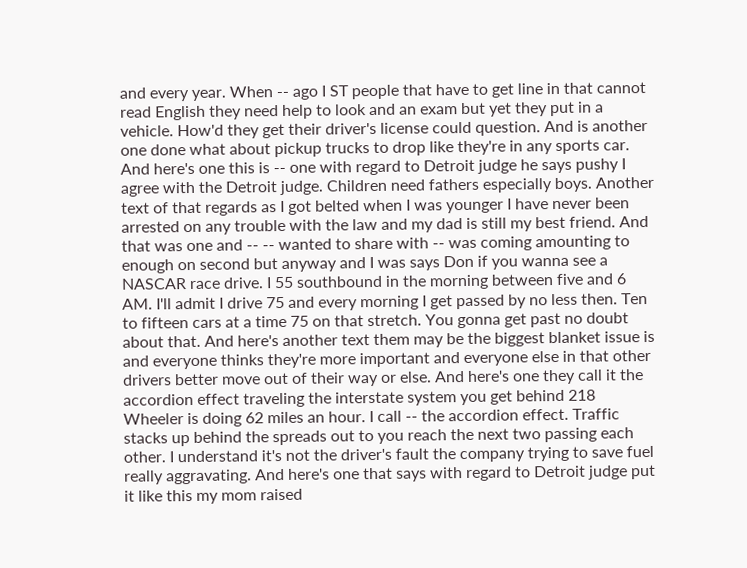and every year. When -- ago I ST people that have to get line in that cannot read English they need help to look and an exam but yet they put in a vehicle. How'd they get their driver's license could question. And is another one done what about pickup trucks to drop like they're in any sports car. And here's one this is -- one with regard to Detroit judge he says pushy I agree with the Detroit judge. Children need fathers especially boys. Another text of that regards as I got belted when I was younger I have never been arrested on any trouble with the law and my dad is still my best friend. And that was one and -- -- wanted to share with -- was coming amounting to enough on second but anyway and I was says Don if you wanna see a NASCAR race drive. I 55 southbound in the morning between five and 6 AM. I'll admit I drive 75 and every morning I get passed by no less then. Ten to fifteen cars at a time 75 on that stretch. You gonna get past no doubt about that. And here's another text them may be the biggest blanket issue is and everyone thinks they're more important and everyone else in that other drivers better move out of their way or else. And here's one they call it the accordion effect traveling the interstate system you get behind 218 Wheeler is doing 62 miles an hour. I call -- the accordion effect. Traffic stacks up behind the spreads out to you reach the next two passing each other. I understand it's not the driver's fault the company trying to save fuel really aggravating. And here's one that says with regard to Detroit judge put it like this my mom raised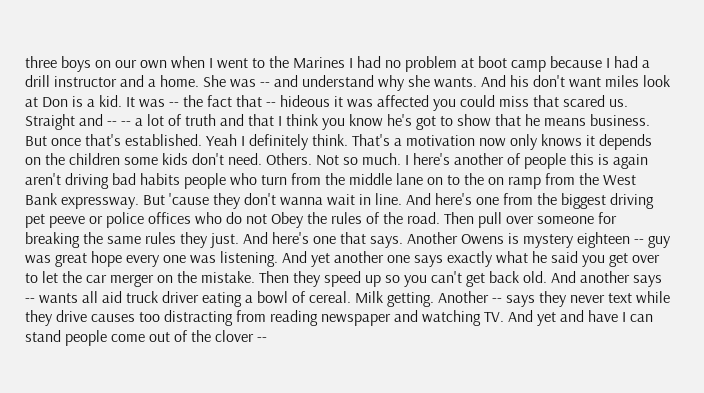three boys on our own when I went to the Marines I had no problem at boot camp because I had a drill instructor and a home. She was -- and understand why she wants. And his don't want miles look at Don is a kid. It was -- the fact that -- hideous it was affected you could miss that scared us. Straight and -- -- a lot of truth and that I think you know he's got to show that he means business. But once that's established. Yeah I definitely think. That's a motivation now only knows it depends on the children some kids don't need. Others. Not so much. I here's another of people this is again aren't driving bad habits people who turn from the middle lane on to the on ramp from the West Bank expressway. But 'cause they don't wanna wait in line. And here's one from the biggest driving pet peeve or police offices who do not Obey the rules of the road. Then pull over someone for breaking the same rules they just. And here's one that says. Another Owens is mystery eighteen -- guy was great hope every one was listening. And yet another one says exactly what he said you get over to let the car merger on the mistake. Then they speed up so you can't get back old. And another says -- wants all aid truck driver eating a bowl of cereal. Milk getting. Another -- says they never text while they drive causes too distracting from reading newspaper and watching TV. And yet and have I can stand people come out of the clover --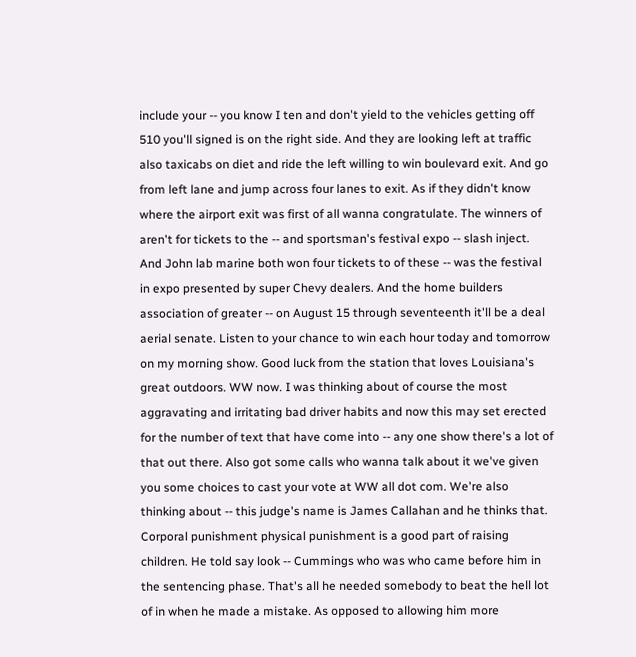include your -- you know I ten and don't yield to the vehicles getting off 510 you'll signed is on the right side. And they are looking left at traffic also taxicabs on diet and ride the left willing to win boulevard exit. And go from left lane and jump across four lanes to exit. As if they didn't know where the airport exit was first of all wanna congratulate. The winners of aren't for tickets to the -- and sportsman's festival expo -- slash inject. And John lab marine both won four tickets to of these -- was the festival in expo presented by super Chevy dealers. And the home builders association of greater -- on August 15 through seventeenth it'll be a deal aerial senate. Listen to your chance to win each hour today and tomorrow on my morning show. Good luck from the station that loves Louisiana's great outdoors. WW now. I was thinking about of course the most aggravating and irritating bad driver habits and now this may set erected for the number of text that have come into -- any one show there's a lot of that out there. Also got some calls who wanna talk about it we've given you some choices to cast your vote at WW all dot com. We're also thinking about -- this judge's name is James Callahan and he thinks that. Corporal punishment physical punishment is a good part of raising children. He told say look -- Cummings who was who came before him in the sentencing phase. That's all he needed somebody to beat the hell lot of in when he made a mistake. As opposed to allowing him more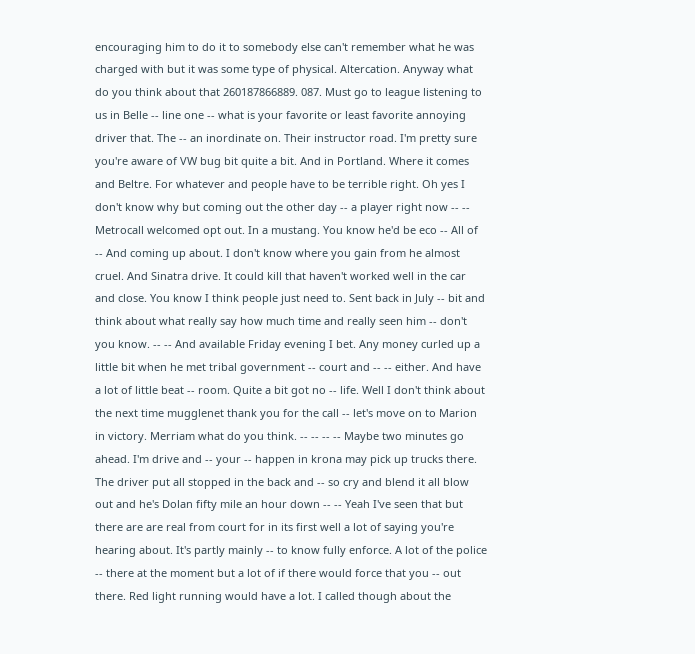encouraging him to do it to somebody else can't remember what he was charged with but it was some type of physical. Altercation. Anyway what do you think about that 260187866889. 087. Must go to league listening to us in Belle -- line one -- what is your favorite or least favorite annoying driver that. The -- an inordinate on. Their instructor road. I'm pretty sure you're aware of VW bug bit quite a bit. And in Portland. Where it comes and Beltre. For whatever and people have to be terrible right. Oh yes I don't know why but coming out the other day -- a player right now -- -- Metrocall welcomed opt out. In a mustang. You know he'd be eco -- All of -- And coming up about. I don't know where you gain from he almost cruel. And Sinatra drive. It could kill that haven't worked well in the car and close. You know I think people just need to. Sent back in July -- bit and think about what really say how much time and really seen him -- don't you know. -- -- And available Friday evening I bet. Any money curled up a little bit when he met tribal government -- court and -- -- either. And have a lot of little beat -- room. Quite a bit got no -- life. Well I don't think about the next time mugglenet thank you for the call -- let's move on to Marion in victory. Merriam what do you think. -- -- -- -- Maybe two minutes go ahead. I'm drive and -- your -- happen in krona may pick up trucks there. The driver put all stopped in the back and -- so cry and blend it all blow out and he's Dolan fifty mile an hour down -- -- Yeah I've seen that but there are are real from court for in its first well a lot of saying you're hearing about. It's partly mainly -- to know fully enforce. A lot of the police -- there at the moment but a lot of if there would force that you -- out there. Red light running would have a lot. I called though about the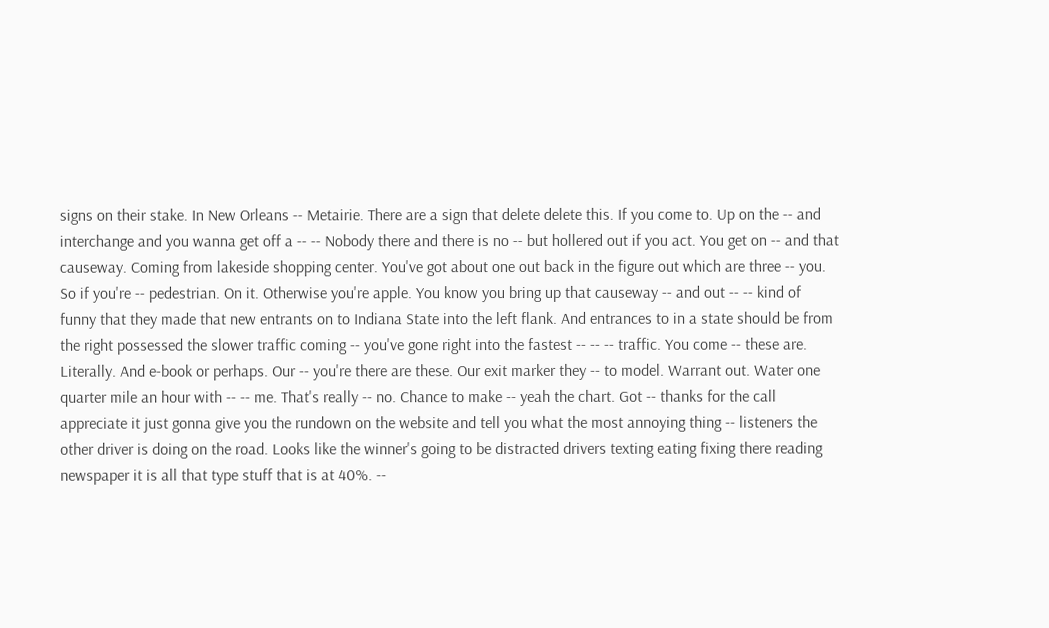signs on their stake. In New Orleans -- Metairie. There are a sign that delete delete this. If you come to. Up on the -- and interchange and you wanna get off a -- -- Nobody there and there is no -- but hollered out if you act. You get on -- and that causeway. Coming from lakeside shopping center. You've got about one out back in the figure out which are three -- you. So if you're -- pedestrian. On it. Otherwise you're apple. You know you bring up that causeway -- and out -- -- kind of funny that they made that new entrants on to Indiana State into the left flank. And entrances to in a state should be from the right possessed the slower traffic coming -- you've gone right into the fastest -- -- -- traffic. You come -- these are. Literally. And e-book or perhaps. Our -- you're there are these. Our exit marker they -- to model. Warrant out. Water one quarter mile an hour with -- -- me. That's really -- no. Chance to make -- yeah the chart. Got -- thanks for the call appreciate it just gonna give you the rundown on the website and tell you what the most annoying thing -- listeners the other driver is doing on the road. Looks like the winner's going to be distracted drivers texting eating fixing there reading newspaper it is all that type stuff that is at 40%. --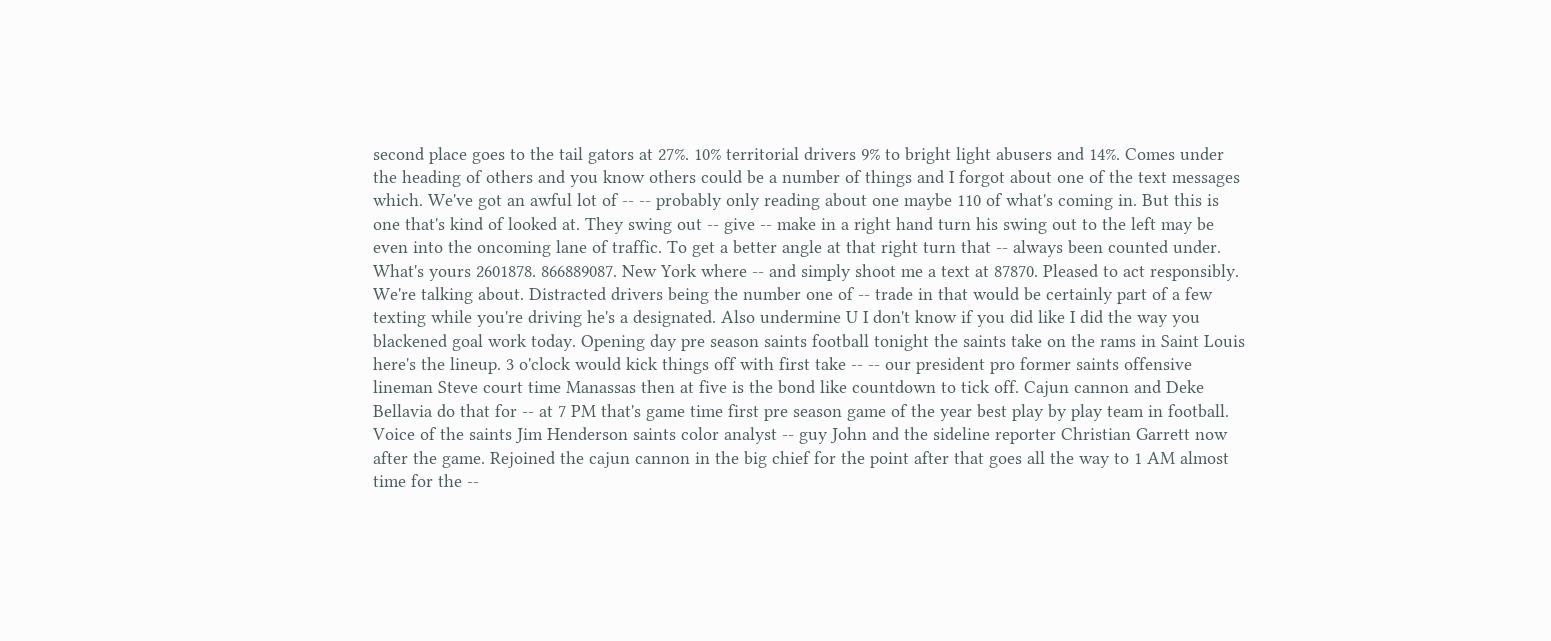second place goes to the tail gators at 27%. 10% territorial drivers 9% to bright light abusers and 14%. Comes under the heading of others and you know others could be a number of things and I forgot about one of the text messages which. We've got an awful lot of -- -- probably only reading about one maybe 110 of what's coming in. But this is one that's kind of looked at. They swing out -- give -- make in a right hand turn his swing out to the left may be even into the oncoming lane of traffic. To get a better angle at that right turn that -- always been counted under. What's yours 2601878. 866889087. New York where -- and simply shoot me a text at 87870. Pleased to act responsibly. We're talking about. Distracted drivers being the number one of -- trade in that would be certainly part of a few texting while you're driving he's a designated. Also undermine U I don't know if you did like I did the way you blackened goal work today. Opening day pre season saints football tonight the saints take on the rams in Saint Louis here's the lineup. 3 o'clock would kick things off with first take -- -- our president pro former saints offensive lineman Steve court time Manassas then at five is the bond like countdown to tick off. Cajun cannon and Deke Bellavia do that for -- at 7 PM that's game time first pre season game of the year best play by play team in football. Voice of the saints Jim Henderson saints color analyst -- guy John and the sideline reporter Christian Garrett now after the game. Rejoined the cajun cannon in the big chief for the point after that goes all the way to 1 AM almost time for the --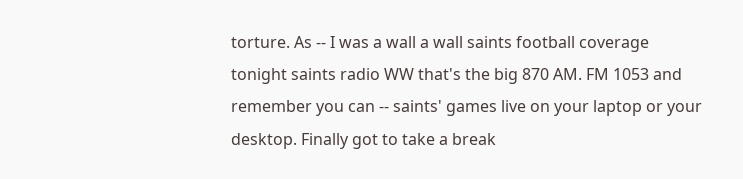torture. As -- I was a wall a wall saints football coverage tonight saints radio WW that's the big 870 AM. FM 1053 and remember you can -- saints' games live on your laptop or your desktop. Finally got to take a break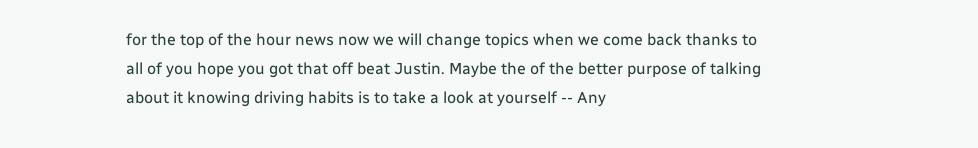for the top of the hour news now we will change topics when we come back thanks to all of you hope you got that off beat Justin. Maybe the of the better purpose of talking about it knowing driving habits is to take a look at yourself -- Any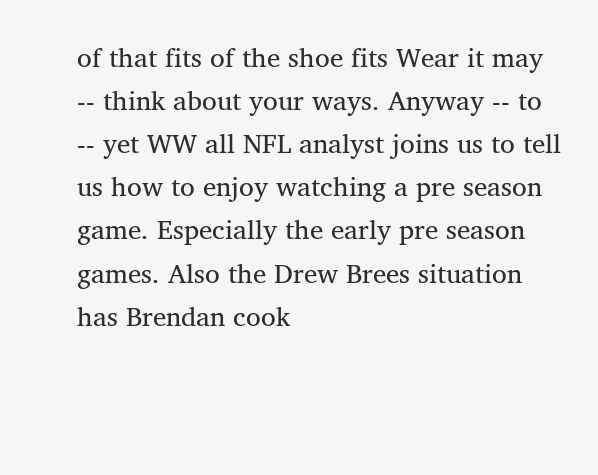of that fits of the shoe fits Wear it may -- think about your ways. Anyway -- to -- yet WW all NFL analyst joins us to tell us how to enjoy watching a pre season game. Especially the early pre season games. Also the Drew Brees situation has Brendan cook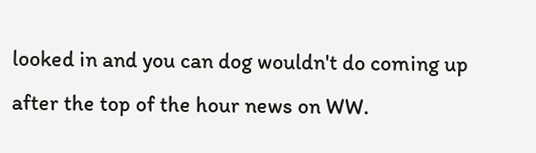looked in and you can dog wouldn't do coming up after the top of the hour news on WW.